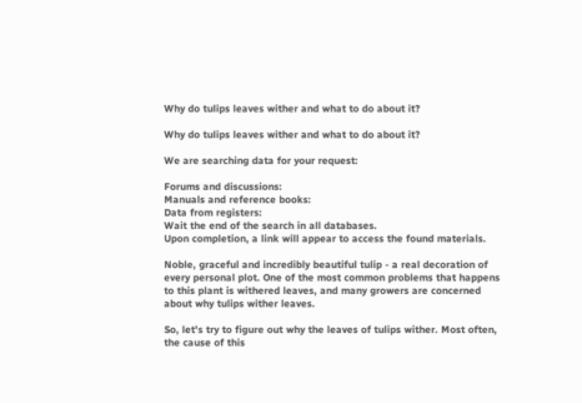Why do tulips leaves wither and what to do about it?

Why do tulips leaves wither and what to do about it?

We are searching data for your request:

Forums and discussions:
Manuals and reference books:
Data from registers:
Wait the end of the search in all databases.
Upon completion, a link will appear to access the found materials.

Noble, graceful and incredibly beautiful tulip - a real decoration of every personal plot. One of the most common problems that happens to this plant is withered leaves, and many growers are concerned about why tulips wither leaves.

So, let's try to figure out why the leaves of tulips wither. Most often, the cause of this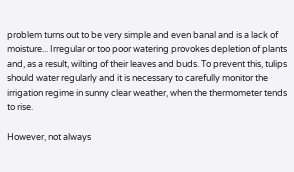problem turns out to be very simple and even banal and is a lack of moisture... Irregular or too poor watering provokes depletion of plants and, as a result, wilting of their leaves and buds. To prevent this, tulips should water regularly and it is necessary to carefully monitor the irrigation regime in sunny clear weather, when the thermometer tends to rise.

However, not always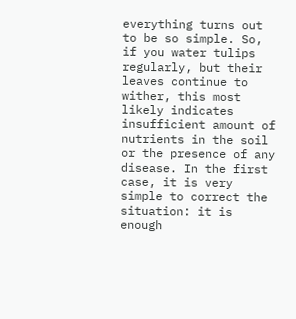everything turns out to be so simple. So, if you water tulips regularly, but their leaves continue to wither, this most likely indicates insufficient amount of nutrients in the soil or the presence of any disease. In the first case, it is very simple to correct the situation: it is enough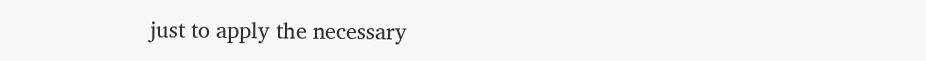just to apply the necessary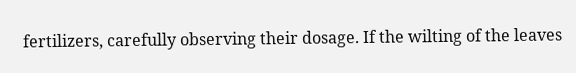fertilizers, carefully observing their dosage. If the wilting of the leaves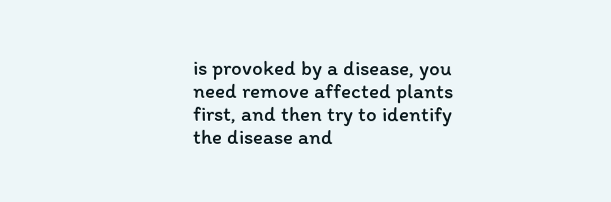is provoked by a disease, you need remove affected plants first, and then try to identify the disease and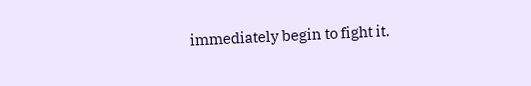immediately begin to fight it.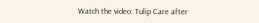Watch the video: Tulip Care after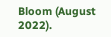Bloom (August 2022).